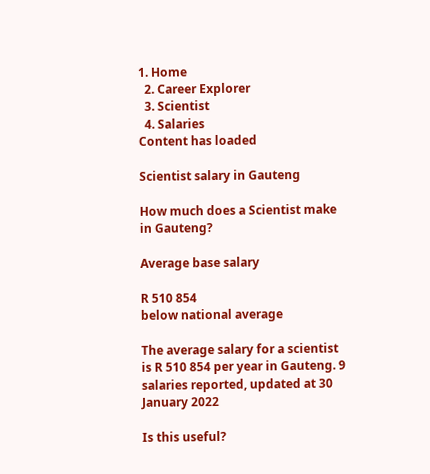1. Home
  2. Career Explorer
  3. Scientist
  4. Salaries
Content has loaded

Scientist salary in Gauteng

How much does a Scientist make in Gauteng?

Average base salary

R 510 854
below national average

The average salary for a scientist is R 510 854 per year in Gauteng. 9 salaries reported, updated at 30 January 2022

Is this useful?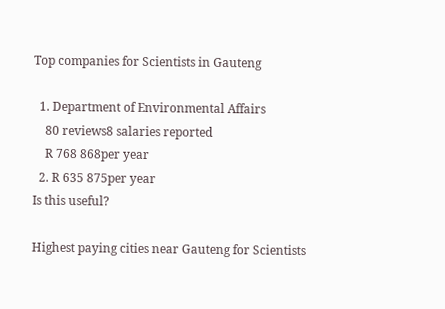Top companies for Scientists in Gauteng

  1. Department of Environmental Affairs
    80 reviews8 salaries reported
    R 768 868per year
  2. R 635 875per year
Is this useful?

Highest paying cities near Gauteng for Scientists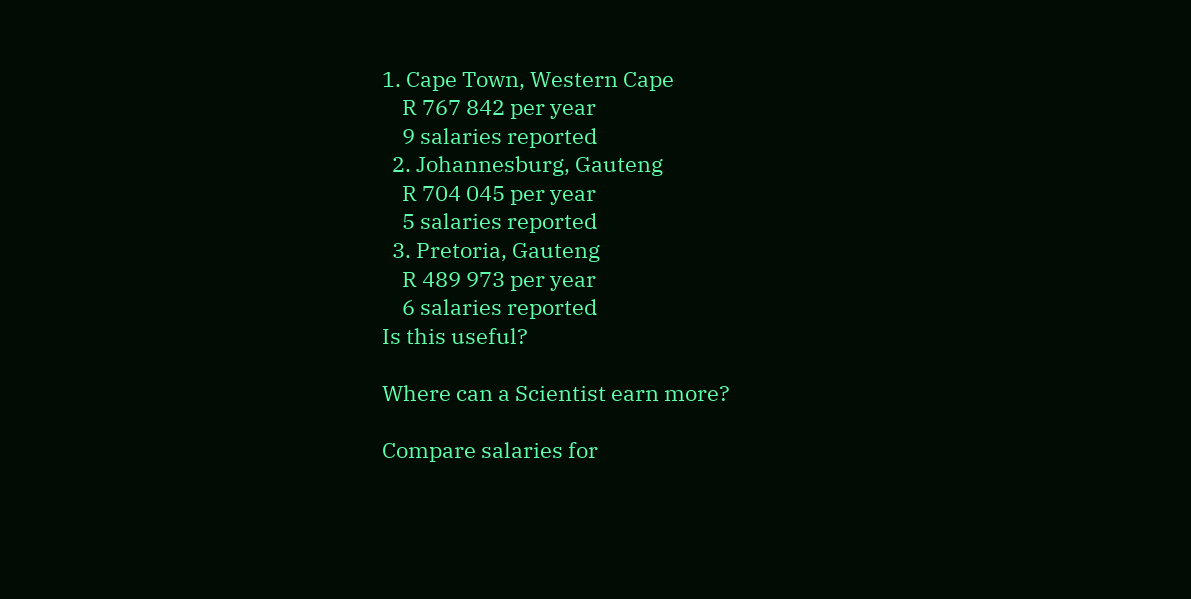1. Cape Town, Western Cape
    R 767 842 per year
    9 salaries reported
  2. Johannesburg, Gauteng
    R 704 045 per year
    5 salaries reported
  3. Pretoria, Gauteng
    R 489 973 per year
    6 salaries reported
Is this useful?

Where can a Scientist earn more?

Compare salaries for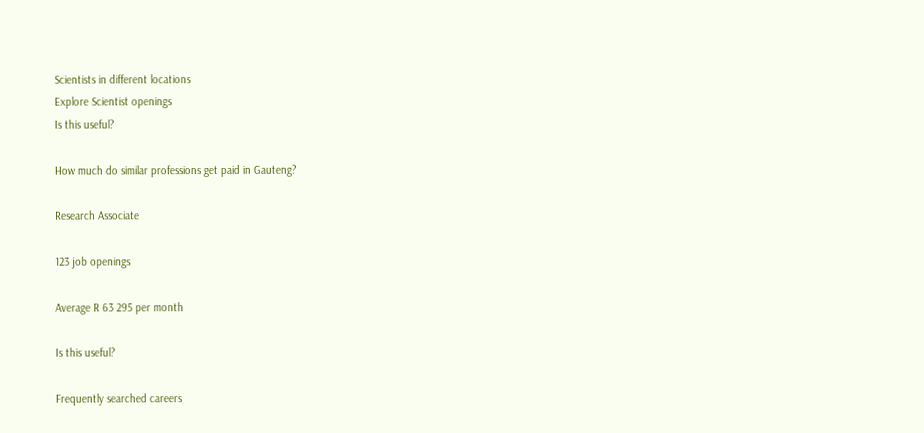Scientists in different locations
Explore Scientist openings
Is this useful?

How much do similar professions get paid in Gauteng?

Research Associate

123 job openings

Average R 63 295 per month

Is this useful?

Frequently searched careers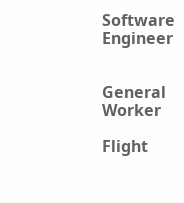Software Engineer


General Worker

Flight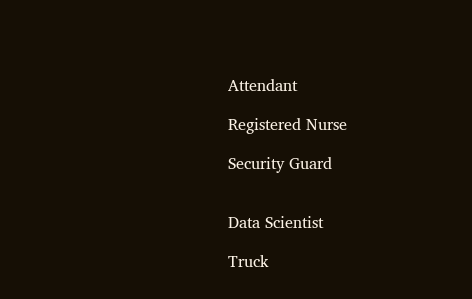Attendant

Registered Nurse

Security Guard


Data Scientist

Truck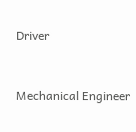Driver



Mechanical Engineer